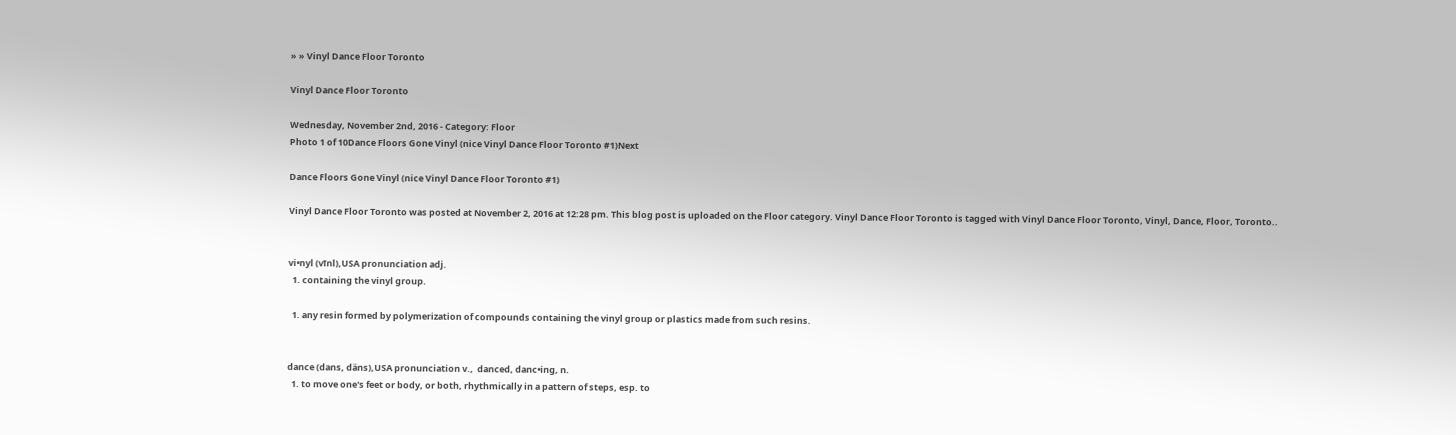» » Vinyl Dance Floor Toronto

Vinyl Dance Floor Toronto

Wednesday, November 2nd, 2016 - Category: Floor
Photo 1 of 10Dance Floors Gone Vinyl (nice Vinyl Dance Floor Toronto #1)Next

Dance Floors Gone Vinyl (nice Vinyl Dance Floor Toronto #1)

Vinyl Dance Floor Toronto was posted at November 2, 2016 at 12:28 pm. This blog post is uploaded on the Floor category. Vinyl Dance Floor Toronto is tagged with Vinyl Dance Floor Toronto, Vinyl, Dance, Floor, Toronto..


vi•nyl (vīnl),USA pronunciation adj.
  1. containing the vinyl group.

  1. any resin formed by polymerization of compounds containing the vinyl group or plastics made from such resins.


dance (dans, däns),USA pronunciation v.,  danced, danc•ing, n.
  1. to move one's feet or body, or both, rhythmically in a pattern of steps, esp. to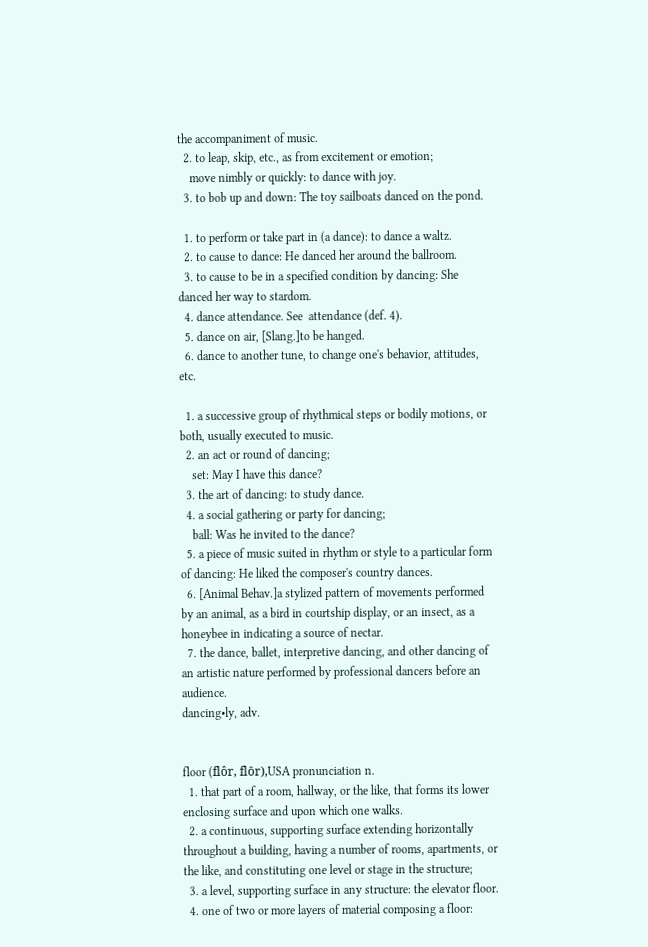the accompaniment of music.
  2. to leap, skip, etc., as from excitement or emotion;
    move nimbly or quickly: to dance with joy.
  3. to bob up and down: The toy sailboats danced on the pond.

  1. to perform or take part in (a dance): to dance a waltz.
  2. to cause to dance: He danced her around the ballroom.
  3. to cause to be in a specified condition by dancing: She danced her way to stardom.
  4. dance attendance. See  attendance (def. 4).
  5. dance on air, [Slang.]to be hanged.
  6. dance to another tune, to change one's behavior, attitudes, etc.

  1. a successive group of rhythmical steps or bodily motions, or both, usually executed to music.
  2. an act or round of dancing;
    set: May I have this dance?
  3. the art of dancing: to study dance.
  4. a social gathering or party for dancing;
    ball: Was he invited to the dance?
  5. a piece of music suited in rhythm or style to a particular form of dancing: He liked the composer's country dances.
  6. [Animal Behav.]a stylized pattern of movements performed by an animal, as a bird in courtship display, or an insect, as a honeybee in indicating a source of nectar.
  7. the dance, ballet, interpretive dancing, and other dancing of an artistic nature performed by professional dancers before an audience.
dancing•ly, adv.


floor (flôr, flōr),USA pronunciation n.
  1. that part of a room, hallway, or the like, that forms its lower enclosing surface and upon which one walks.
  2. a continuous, supporting surface extending horizontally throughout a building, having a number of rooms, apartments, or the like, and constituting one level or stage in the structure;
  3. a level, supporting surface in any structure: the elevator floor.
  4. one of two or more layers of material composing a floor: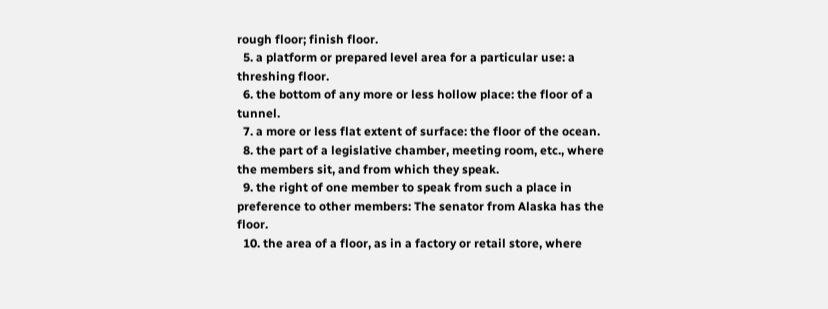rough floor; finish floor.
  5. a platform or prepared level area for a particular use: a threshing floor.
  6. the bottom of any more or less hollow place: the floor of a tunnel.
  7. a more or less flat extent of surface: the floor of the ocean.
  8. the part of a legislative chamber, meeting room, etc., where the members sit, and from which they speak.
  9. the right of one member to speak from such a place in preference to other members: The senator from Alaska has the floor.
  10. the area of a floor, as in a factory or retail store, where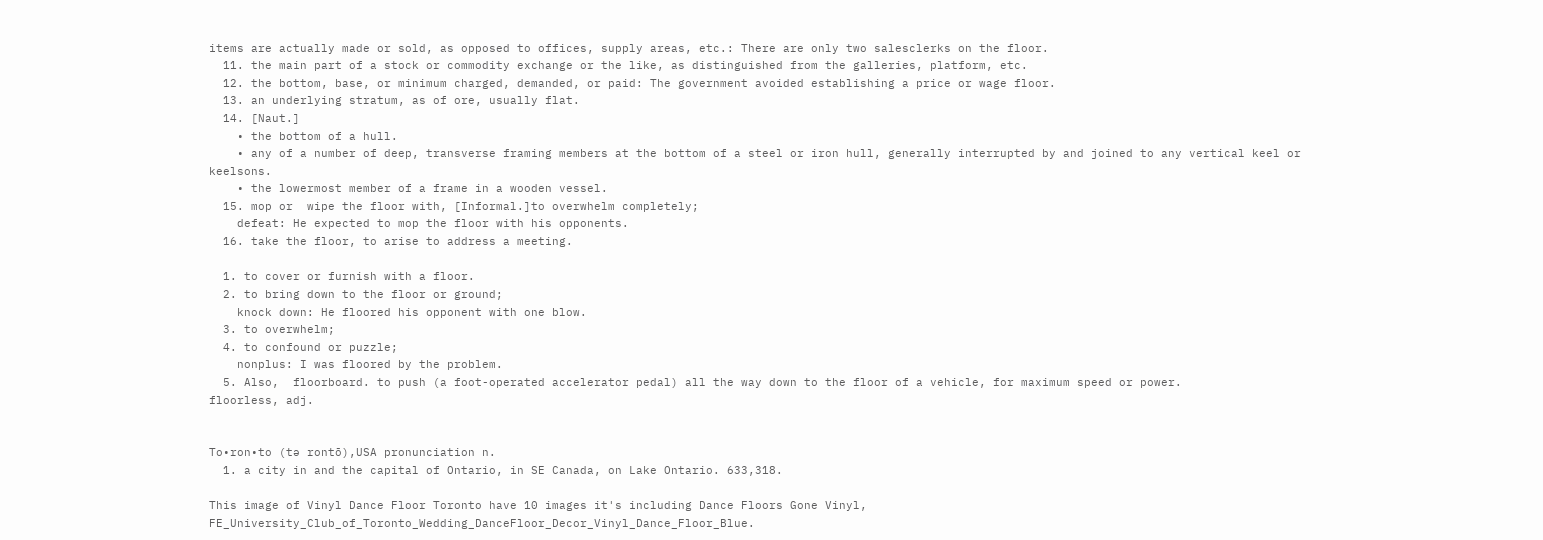items are actually made or sold, as opposed to offices, supply areas, etc.: There are only two salesclerks on the floor.
  11. the main part of a stock or commodity exchange or the like, as distinguished from the galleries, platform, etc.
  12. the bottom, base, or minimum charged, demanded, or paid: The government avoided establishing a price or wage floor.
  13. an underlying stratum, as of ore, usually flat.
  14. [Naut.]
    • the bottom of a hull.
    • any of a number of deep, transverse framing members at the bottom of a steel or iron hull, generally interrupted by and joined to any vertical keel or keelsons.
    • the lowermost member of a frame in a wooden vessel.
  15. mop or  wipe the floor with, [Informal.]to overwhelm completely;
    defeat: He expected to mop the floor with his opponents.
  16. take the floor, to arise to address a meeting.

  1. to cover or furnish with a floor.
  2. to bring down to the floor or ground;
    knock down: He floored his opponent with one blow.
  3. to overwhelm;
  4. to confound or puzzle;
    nonplus: I was floored by the problem.
  5. Also,  floorboard. to push (a foot-operated accelerator pedal) all the way down to the floor of a vehicle, for maximum speed or power.
floorless, adj.


To•ron•to (tə rontō),USA pronunciation n.
  1. a city in and the capital of Ontario, in SE Canada, on Lake Ontario. 633,318.

This image of Vinyl Dance Floor Toronto have 10 images it's including Dance Floors Gone Vinyl, FE_University_Club_of_Toronto_Wedding_DanceFloor_Decor_Vinyl_Dance_Floor_Blue.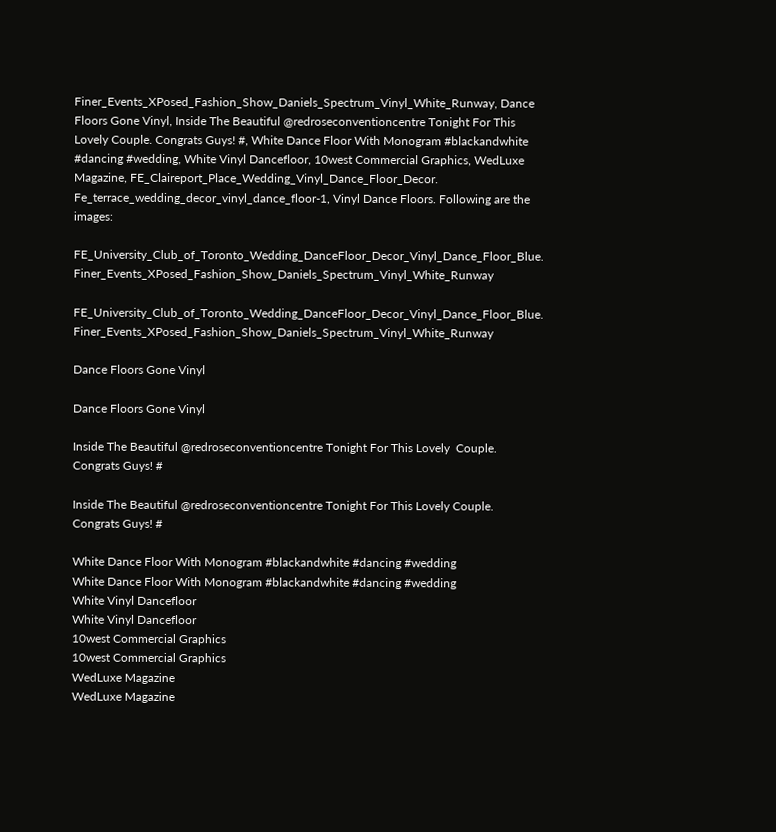Finer_Events_XPosed_Fashion_Show_Daniels_Spectrum_Vinyl_White_Runway, Dance Floors Gone Vinyl, Inside The Beautiful @redroseconventioncentre Tonight For This Lovely Couple. Congrats Guys! #, White Dance Floor With Monogram #blackandwhite #dancing #wedding, White Vinyl Dancefloor, 10west Commercial Graphics, WedLuxe Magazine, FE_Claireport_Place_Wedding_Vinyl_Dance_Floor_Decor. Fe_terrace_wedding_decor_vinyl_dance_floor-1, Vinyl Dance Floors. Following are the images:

FE_University_Club_of_Toronto_Wedding_DanceFloor_Decor_Vinyl_Dance_Floor_Blue.  Finer_Events_XPosed_Fashion_Show_Daniels_Spectrum_Vinyl_White_Runway

FE_University_Club_of_Toronto_Wedding_DanceFloor_Decor_Vinyl_Dance_Floor_Blue. Finer_Events_XPosed_Fashion_Show_Daniels_Spectrum_Vinyl_White_Runway

Dance Floors Gone Vinyl

Dance Floors Gone Vinyl

Inside The Beautiful @redroseconventioncentre Tonight For This Lovely  Couple. Congrats Guys! #

Inside The Beautiful @redroseconventioncentre Tonight For This Lovely Couple. Congrats Guys! #

White Dance Floor With Monogram #blackandwhite #dancing #wedding
White Dance Floor With Monogram #blackandwhite #dancing #wedding
White Vinyl Dancefloor
White Vinyl Dancefloor
10west Commercial Graphics
10west Commercial Graphics
WedLuxe Magazine
WedLuxe Magazine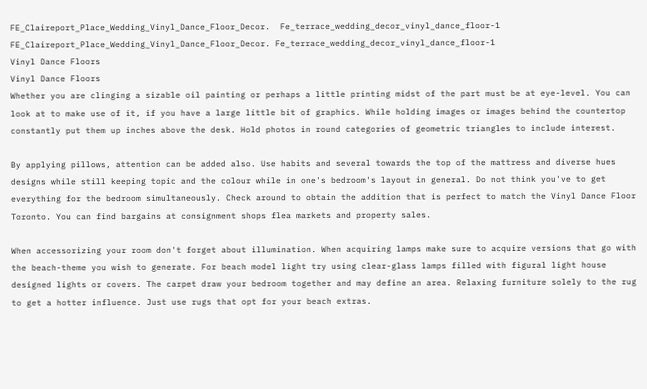FE_Claireport_Place_Wedding_Vinyl_Dance_Floor_Decor.  Fe_terrace_wedding_decor_vinyl_dance_floor-1
FE_Claireport_Place_Wedding_Vinyl_Dance_Floor_Decor. Fe_terrace_wedding_decor_vinyl_dance_floor-1
Vinyl Dance Floors
Vinyl Dance Floors
Whether you are clinging a sizable oil painting or perhaps a little printing midst of the part must be at eye-level. You can look at to make use of it, if you have a large little bit of graphics. While holding images or images behind the countertop constantly put them up inches above the desk. Hold photos in round categories of geometric triangles to include interest.

By applying pillows, attention can be added also. Use habits and several towards the top of the mattress and diverse hues designs while still keeping topic and the colour while in one's bedroom's layout in general. Do not think you've to get everything for the bedroom simultaneously. Check around to obtain the addition that is perfect to match the Vinyl Dance Floor Toronto. You can find bargains at consignment shops flea markets and property sales.

When accessorizing your room don't forget about illumination. When acquiring lamps make sure to acquire versions that go with the beach-theme you wish to generate. For beach model light try using clear-glass lamps filled with figural light house designed lights or covers. The carpet draw your bedroom together and may define an area. Relaxing furniture solely to the rug to get a hotter influence. Just use rugs that opt for your beach extras.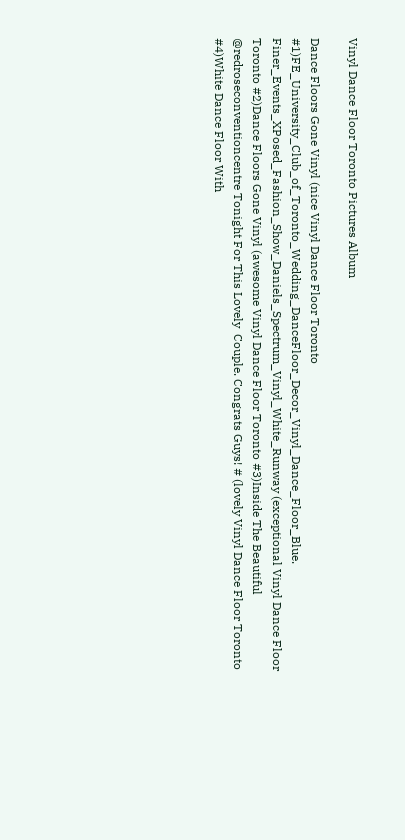Vinyl Dance Floor Toronto Pictures Album

Dance Floors Gone Vinyl (nice Vinyl Dance Floor Toronto #1)FE_University_Club_of_Toronto_Wedding_DanceFloor_Decor_Vinyl_Dance_Floor_Blue.  Finer_Events_XPosed_Fashion_Show_Daniels_Spectrum_Vinyl_White_Runway (exceptional Vinyl Dance Floor Toronto #2)Dance Floors Gone Vinyl (awesome Vinyl Dance Floor Toronto #3)Inside The Beautiful @redroseconventioncentre Tonight For This Lovely  Couple. Congrats Guys! # (lovely Vinyl Dance Floor Toronto #4)White Dance Floor With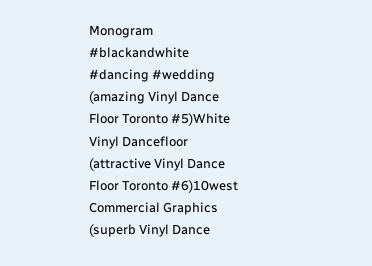Monogram #blackandwhite #dancing #wedding (amazing Vinyl Dance Floor Toronto #5)White Vinyl Dancefloor (attractive Vinyl Dance Floor Toronto #6)10west Commercial Graphics (superb Vinyl Dance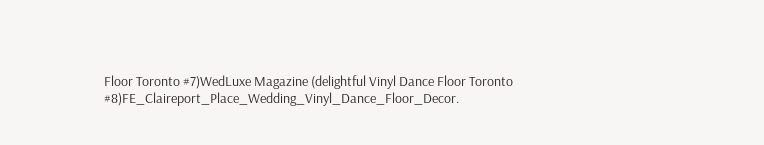Floor Toronto #7)WedLuxe Magazine (delightful Vinyl Dance Floor Toronto #8)FE_Claireport_Place_Wedding_Vinyl_Dance_Floor_Decor.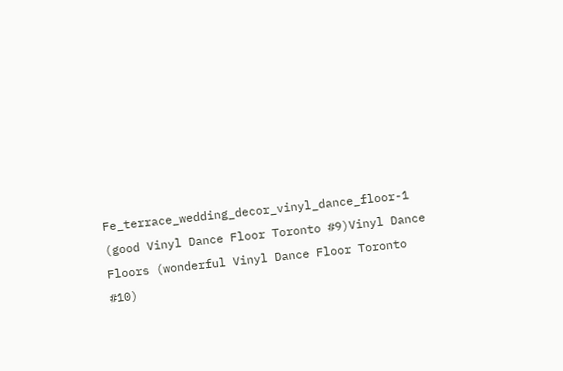Fe_terrace_wedding_decor_vinyl_dance_floor-1 (good Vinyl Dance Floor Toronto #9)Vinyl Dance Floors (wonderful Vinyl Dance Floor Toronto #10)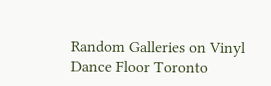Random Galleries on Vinyl Dance Floor Toronto